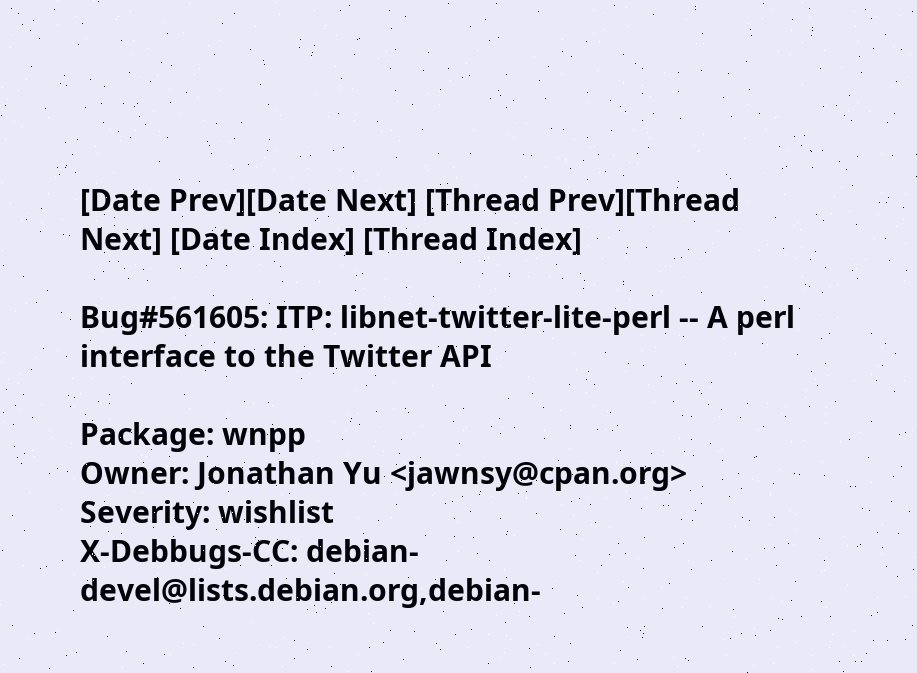[Date Prev][Date Next] [Thread Prev][Thread Next] [Date Index] [Thread Index]

Bug#561605: ITP: libnet-twitter-lite-perl -- A perl interface to the Twitter API

Package: wnpp
Owner: Jonathan Yu <jawnsy@cpan.org>
Severity: wishlist
X-Debbugs-CC: debian-devel@lists.debian.org,debian-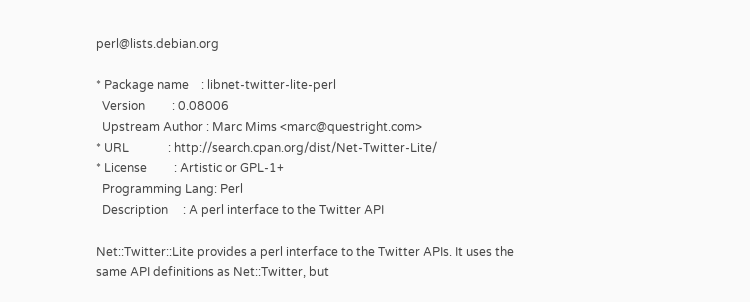perl@lists.debian.org

* Package name    : libnet-twitter-lite-perl
  Version         : 0.08006
  Upstream Author : Marc Mims <marc@questright.com>
* URL             : http://search.cpan.org/dist/Net-Twitter-Lite/
* License         : Artistic or GPL-1+
  Programming Lang: Perl
  Description     : A perl interface to the Twitter API

Net::Twitter::Lite provides a perl interface to the Twitter APIs. It uses the
same API definitions as Net::Twitter, but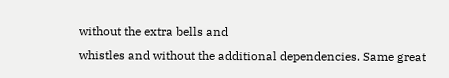without the extra bells and
whistles and without the additional dependencies. Same great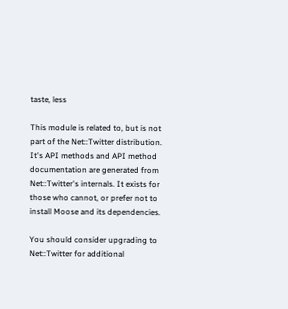taste, less

This module is related to, but is not part of the Net::Twitter distribution.
It's API methods and API method documentation are generated from
Net::Twitter's internals. It exists for those who cannot, or prefer not to
install Moose and its dependencies.

You should consider upgrading to Net::Twitter for additional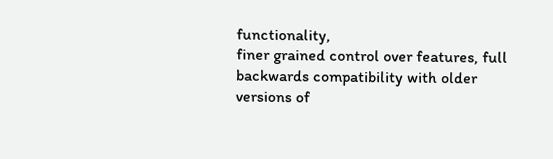functionality,
finer grained control over features, full backwards compatibility with older
versions of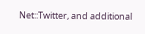Net::Twitter, and additional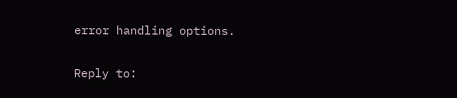error handling options.

Reply to: